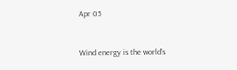Apr 05


Wind energy is the world’s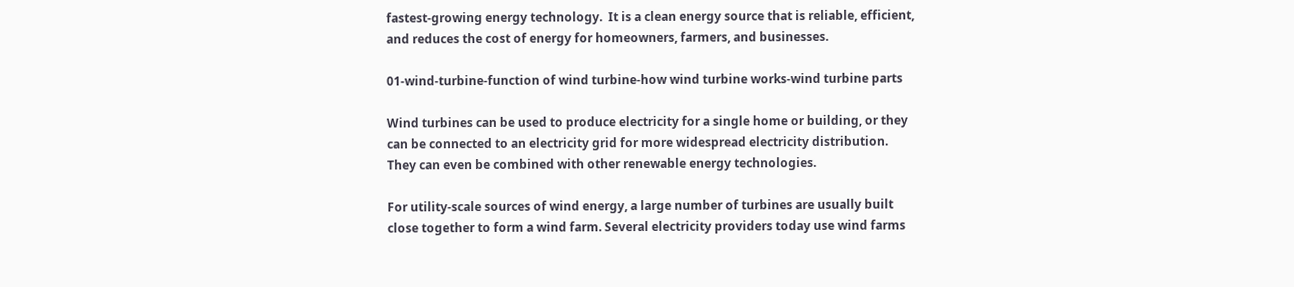fastest-growing energy technology.  It is a clean energy source that is reliable, efficient, and reduces the cost of energy for homeowners, farmers, and businesses.

01-wind-turbine-function of wind turbine-how wind turbine works-wind turbine parts

Wind turbines can be used to produce electricity for a single home or building, or they can be connected to an electricity grid for more widespread electricity distribution. They can even be combined with other renewable energy technologies.

For utility-scale sources of wind energy, a large number of turbines are usually built close together to form a wind farm. Several electricity providers today use wind farms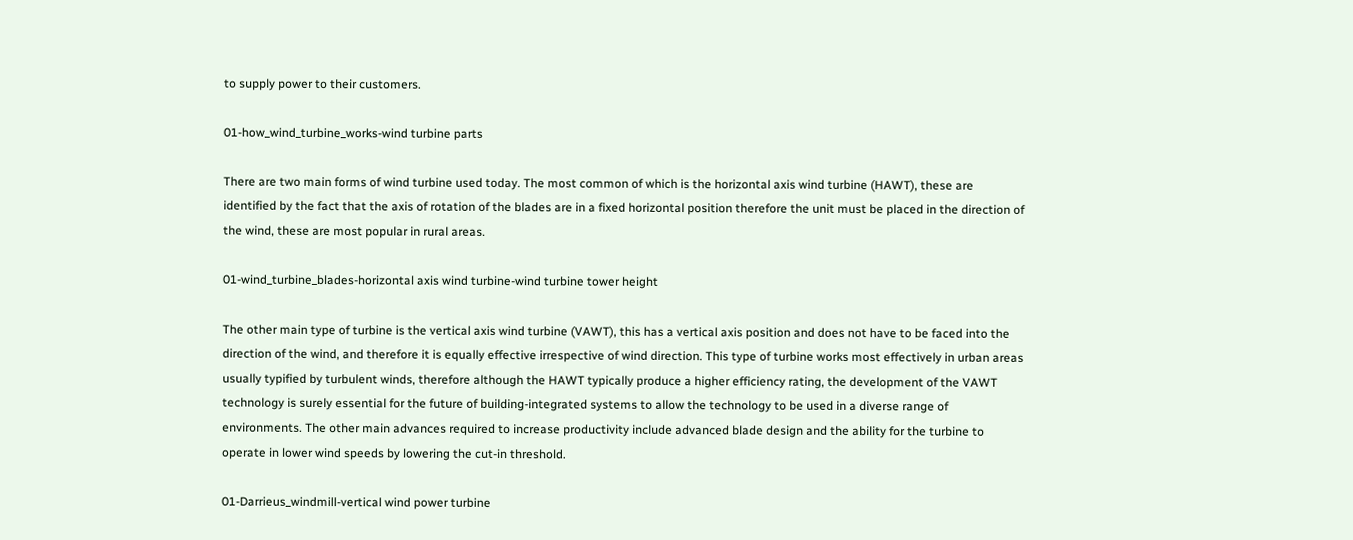to supply power to their customers.

01-how_wind_turbine_works-wind turbine parts

There are two main forms of wind turbine used today. The most common of which is the horizontal axis wind turbine (HAWT), these are identified by the fact that the axis of rotation of the blades are in a fixed horizontal position therefore the unit must be placed in the direction of the wind, these are most popular in rural areas.

01-wind_turbine_blades-horizontal axis wind turbine-wind turbine tower height

The other main type of turbine is the vertical axis wind turbine (VAWT), this has a vertical axis position and does not have to be faced into the direction of the wind, and therefore it is equally effective irrespective of wind direction. This type of turbine works most effectively in urban areas usually typified by turbulent winds, therefore although the HAWT typically produce a higher efficiency rating, the development of the VAWT technology is surely essential for the future of building-integrated systems to allow the technology to be used in a diverse range of environments. The other main advances required to increase productivity include advanced blade design and the ability for the turbine to operate in lower wind speeds by lowering the cut-in threshold.

01-Darrieus_windmill-vertical wind power turbine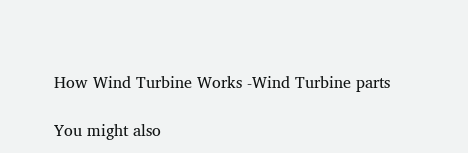How Wind Turbine Works -Wind Turbine parts

You might also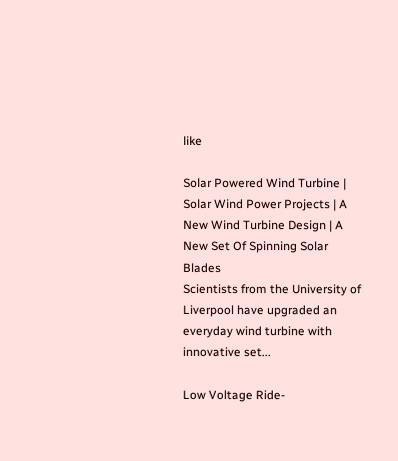like

Solar Powered Wind Turbine | Solar Wind Power Projects | A New Wind Turbine Design | A New Set Of Spinning Solar Blades
Scientists from the University of Liverpool have upgraded an everyday wind turbine with innovative set...

Low Voltage Ride-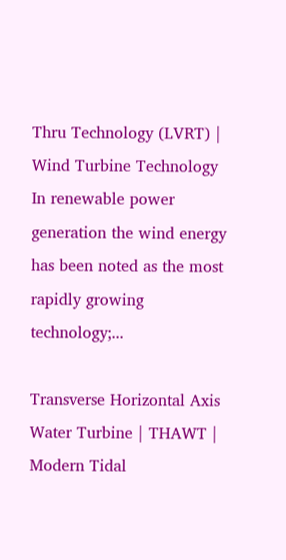Thru Technology (LVRT) | Wind Turbine Technology
In renewable power generation the wind energy has been noted as the most rapidly growing technology;...

Transverse Horizontal Axis Water Turbine | THAWT | Modern Tidal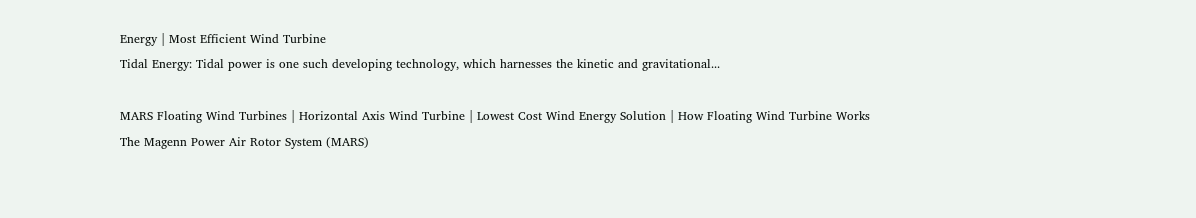Energy | Most Efficient Wind Turbine
Tidal Energy: Tidal power is one such developing technology, which harnesses the kinetic and gravitational...

MARS Floating Wind Turbines | Horizontal Axis Wind Turbine | Lowest Cost Wind Energy Solution | How Floating Wind Turbine Works
The Magenn Power Air Rotor System (MARS)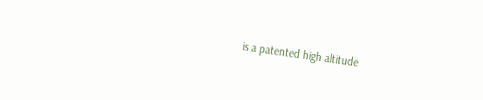is a patented high altitude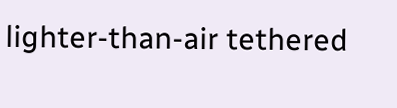lighter-than-air tethered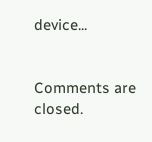device...


Comments are closed.